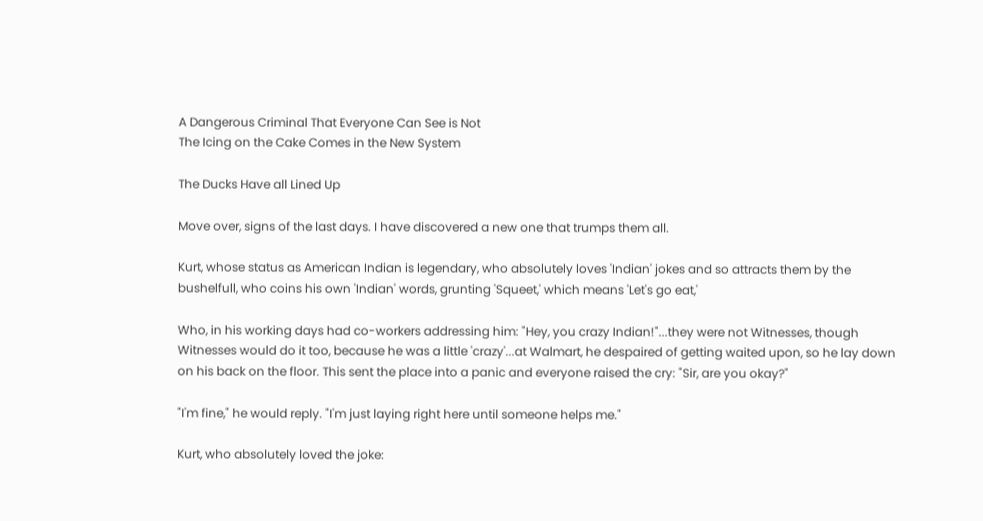A Dangerous Criminal That Everyone Can See is Not
The Icing on the Cake Comes in the New System

The Ducks Have all Lined Up

Move over, signs of the last days. I have discovered a new one that trumps them all.

Kurt, whose status as American Indian is legendary, who absolutely loves 'Indian' jokes and so attracts them by the bushelfull, who coins his own 'Indian' words, grunting 'Squeet,' which means 'Let's go eat,'

Who, in his working days had co-workers addressing him: "Hey, you crazy Indian!"...they were not Witnesses, though Witnesses would do it too, because he was a little 'crazy'...at Walmart, he despaired of getting waited upon, so he lay down on his back on the floor. This sent the place into a panic and everyone raised the cry: "Sir, are you okay?"

"I'm fine," he would reply. "I'm just laying right here until someone helps me."

Kurt, who absolutely loved the joke: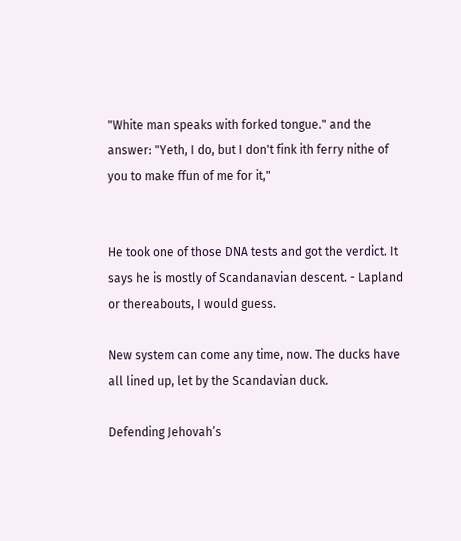"White man speaks with forked tongue." and the answer: "Yeth, I do, but I don't fink ith ferry nithe of you to make ffun of me for it,"


He took one of those DNA tests and got the verdict. It says he is mostly of Scandanavian descent. - Lapland or thereabouts, I would guess.

New system can come any time, now. The ducks have all lined up, let by the Scandavian duck.

Defending Jehovah’s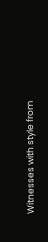Witnesses with style from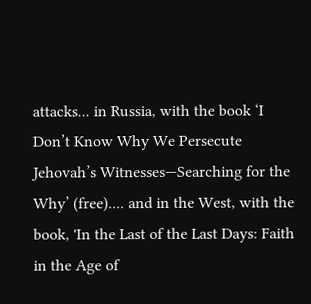attacks... in Russia, with the book ‘I Don’t Know Why We Persecute Jehovah’s Witnesses—Searching for the Why’ (free).... and in the West, with the book, 'In the Last of the Last Days: Faith in the Age of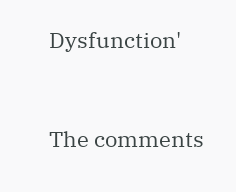Dysfunction'


The comments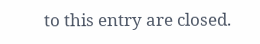to this entry are closed.